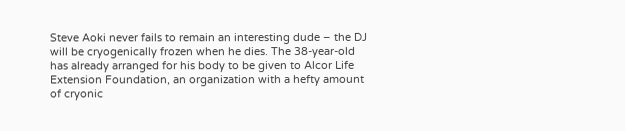Steve Aoki never fails to remain an interesting dude – the DJ will be cryogenically frozen when he dies. The 38-year-old has already arranged for his body to be given to Alcor Life Extension Foundation, an organization with a hefty amount of cryonic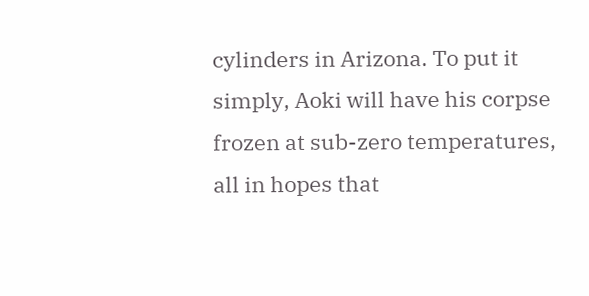cylinders in Arizona. To put it simply, Aoki will have his corpse frozen at sub-zero temperatures, all in hopes that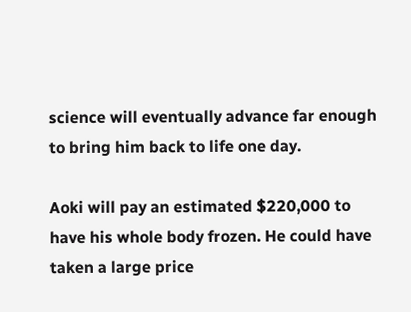science will eventually advance far enough to bring him back to life one day.

Aoki will pay an estimated $220,000 to have his whole body frozen. He could have taken a large price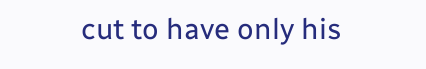cut to have only his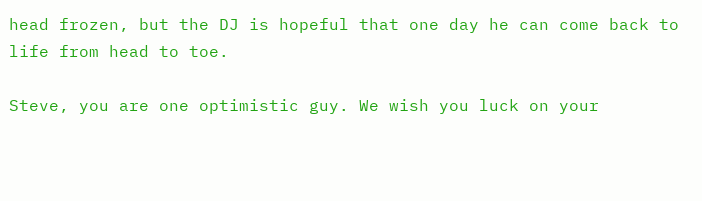head frozen, but the DJ is hopeful that one day he can come back to life from head to toe.

Steve, you are one optimistic guy. We wish you luck on your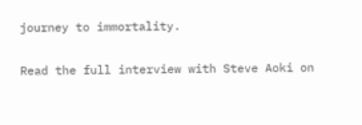journey to immortality.

Read the full interview with Steve Aoki on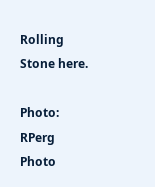Rolling Stone here.

Photo: RPerg Photo